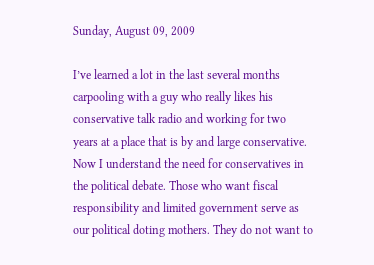Sunday, August 09, 2009

I’ve learned a lot in the last several months carpooling with a guy who really likes his conservative talk radio and working for two years at a place that is by and large conservative. Now I understand the need for conservatives in the political debate. Those who want fiscal responsibility and limited government serve as our political doting mothers. They do not want to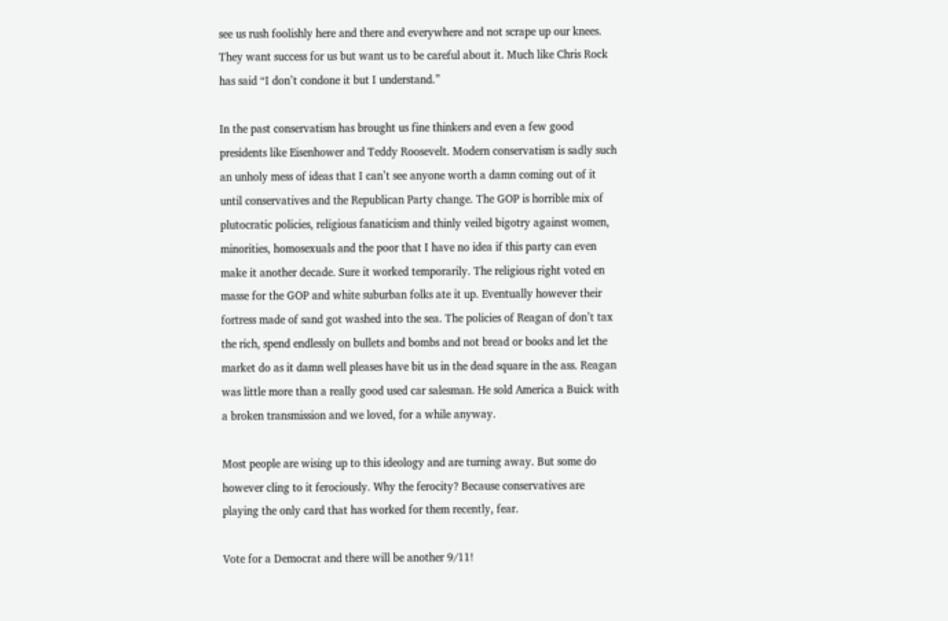see us rush foolishly here and there and everywhere and not scrape up our knees. They want success for us but want us to be careful about it. Much like Chris Rock has said “I don’t condone it but I understand.”

In the past conservatism has brought us fine thinkers and even a few good presidents like Eisenhower and Teddy Roosevelt. Modern conservatism is sadly such an unholy mess of ideas that I can’t see anyone worth a damn coming out of it until conservatives and the Republican Party change. The GOP is horrible mix of plutocratic policies, religious fanaticism and thinly veiled bigotry against women, minorities, homosexuals and the poor that I have no idea if this party can even make it another decade. Sure it worked temporarily. The religious right voted en masse for the GOP and white suburban folks ate it up. Eventually however their fortress made of sand got washed into the sea. The policies of Reagan of don’t tax the rich, spend endlessly on bullets and bombs and not bread or books and let the market do as it damn well pleases have bit us in the dead square in the ass. Reagan was little more than a really good used car salesman. He sold America a Buick with a broken transmission and we loved, for a while anyway.

Most people are wising up to this ideology and are turning away. But some do however cling to it ferociously. Why the ferocity? Because conservatives are playing the only card that has worked for them recently, fear.

Vote for a Democrat and there will be another 9/11!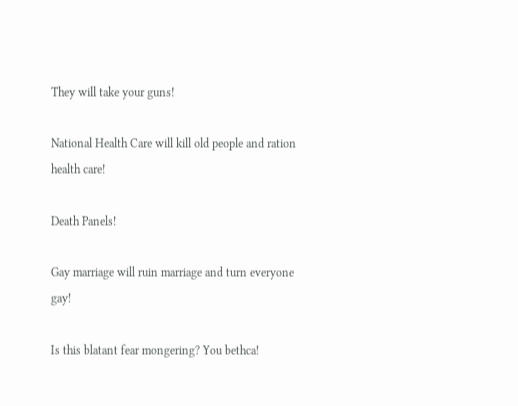They will take your guns!

National Health Care will kill old people and ration health care!

Death Panels!

Gay marriage will ruin marriage and turn everyone gay!

Is this blatant fear mongering? You bethca!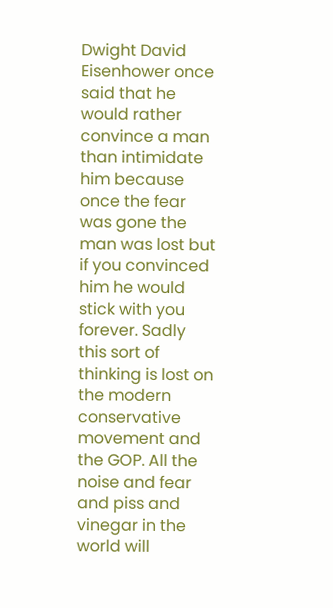Dwight David Eisenhower once said that he would rather convince a man than intimidate him because once the fear was gone the man was lost but if you convinced him he would stick with you forever. Sadly this sort of thinking is lost on the modern conservative movement and the GOP. All the noise and fear and piss and vinegar in the world will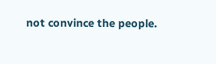not convince the people.